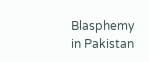Blasphemy in Pakistan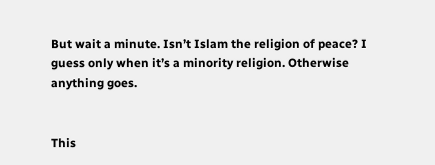But wait a minute. Isn’t Islam the religion of peace? I guess only when it’s a minority religion. Otherwise anything goes.


This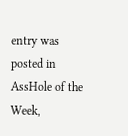entry was posted in AssHole of the Week,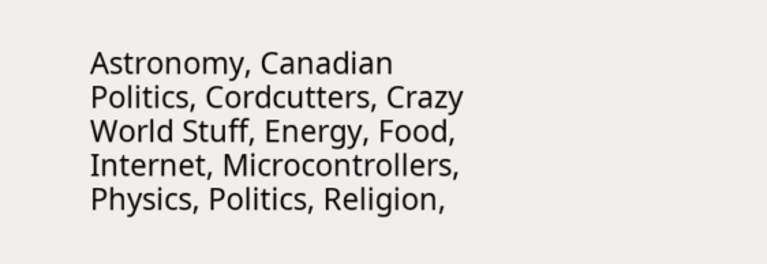Astronomy, Canadian Politics, Cordcutters, Crazy World Stuff, Energy, Food, Internet, Microcontrollers, Physics, Politics, Religion,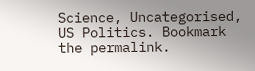Science, Uncategorised, US Politics. Bookmark the permalink.